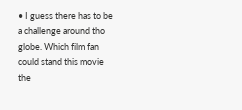• I guess there has to be a challenge around tho globe. Which film fan could stand this movie the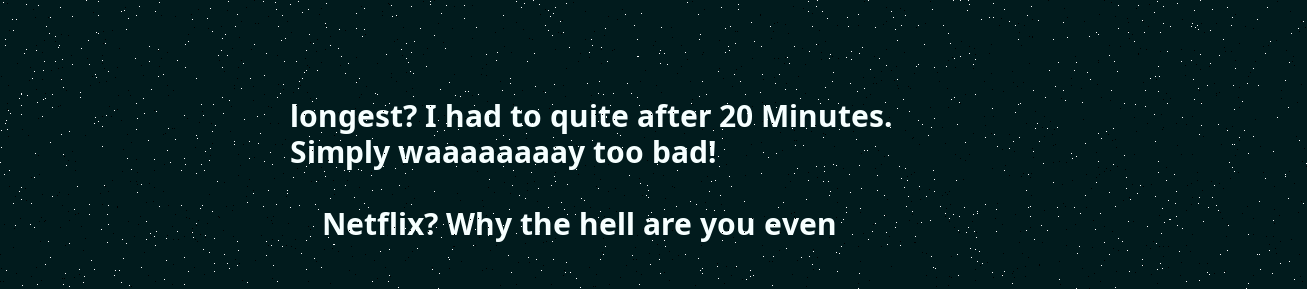longest? I had to quite after 20 Minutes. Simply waaaaaaaay too bad!

    Netflix? Why the hell are you even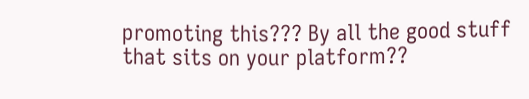promoting this??? By all the good stuff that sits on your platform??